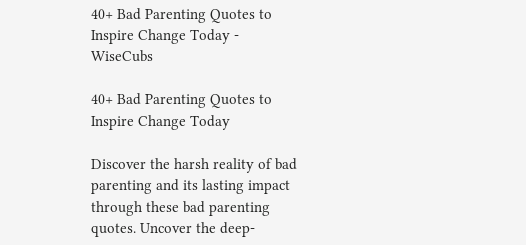40+ Bad Parenting Quotes to Inspire Change Today - WiseCubs

40+ Bad Parenting Quotes to Inspire Change Today

Discover the harsh reality of bad parenting and its lasting impact through these bad parenting quotes. Uncover the deep-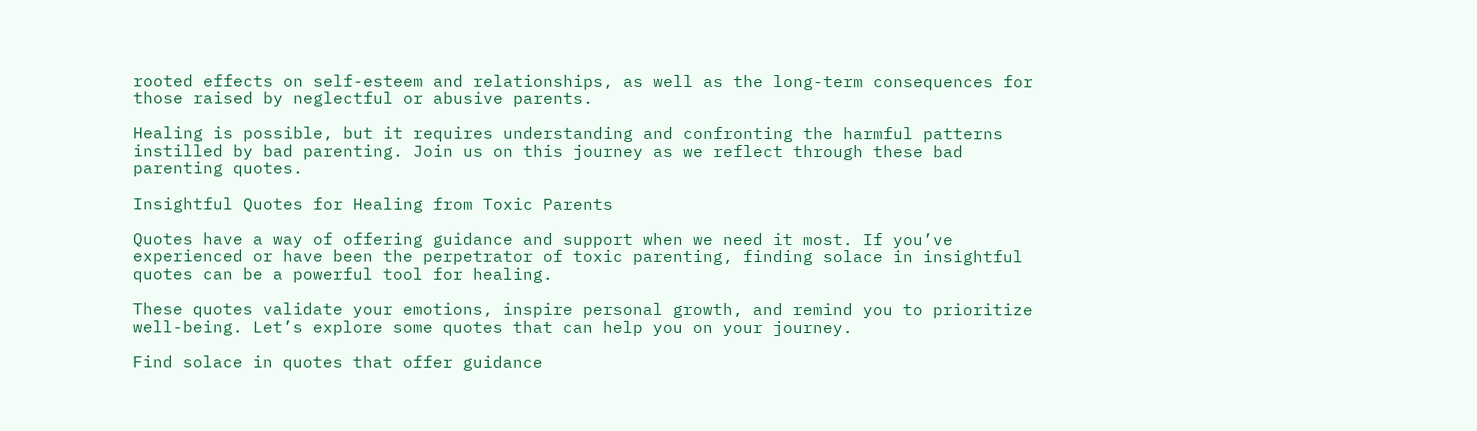rooted effects on self-esteem and relationships, as well as the long-term consequences for those raised by neglectful or abusive parents.

Healing is possible, but it requires understanding and confronting the harmful patterns instilled by bad parenting. Join us on this journey as we reflect through these bad parenting quotes.

Insightful Quotes for Healing from Toxic Parents

Quotes have a way of offering guidance and support when we need it most. If you’ve experienced or have been the perpetrator of toxic parenting, finding solace in insightful quotes can be a powerful tool for healing.

These quotes validate your emotions, inspire personal growth, and remind you to prioritize well-being. Let’s explore some quotes that can help you on your journey.

Find solace in quotes that offer guidance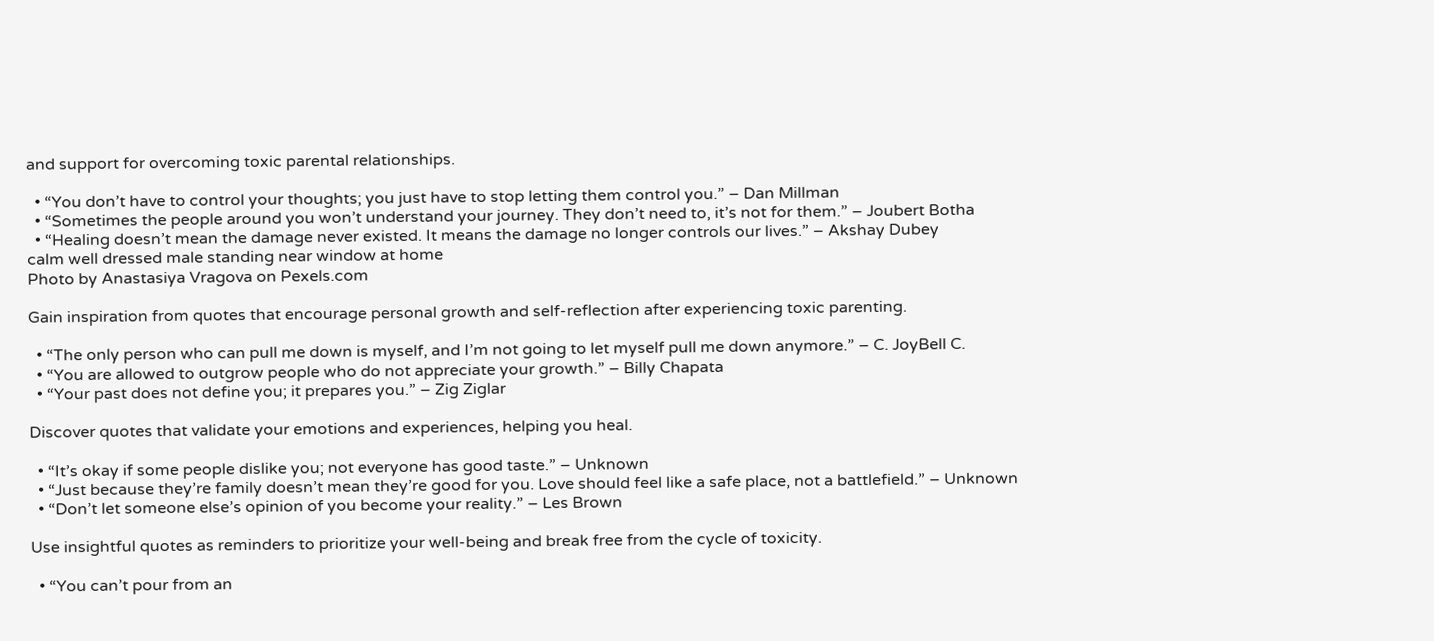and support for overcoming toxic parental relationships.

  • “You don’t have to control your thoughts; you just have to stop letting them control you.” – Dan Millman
  • “Sometimes the people around you won’t understand your journey. They don’t need to, it’s not for them.” – Joubert Botha
  • “Healing doesn’t mean the damage never existed. It means the damage no longer controls our lives.” – Akshay Dubey
calm well dressed male standing near window at home
Photo by Anastasiya Vragova on Pexels.com

Gain inspiration from quotes that encourage personal growth and self-reflection after experiencing toxic parenting.

  • “The only person who can pull me down is myself, and I’m not going to let myself pull me down anymore.” – C. JoyBell C.
  • “You are allowed to outgrow people who do not appreciate your growth.” – Billy Chapata
  • “Your past does not define you; it prepares you.” – Zig Ziglar

Discover quotes that validate your emotions and experiences, helping you heal.

  • “It’s okay if some people dislike you; not everyone has good taste.” – Unknown
  • “Just because they’re family doesn’t mean they’re good for you. Love should feel like a safe place, not a battlefield.” – Unknown
  • “Don’t let someone else’s opinion of you become your reality.” – Les Brown

Use insightful quotes as reminders to prioritize your well-being and break free from the cycle of toxicity.

  • “You can’t pour from an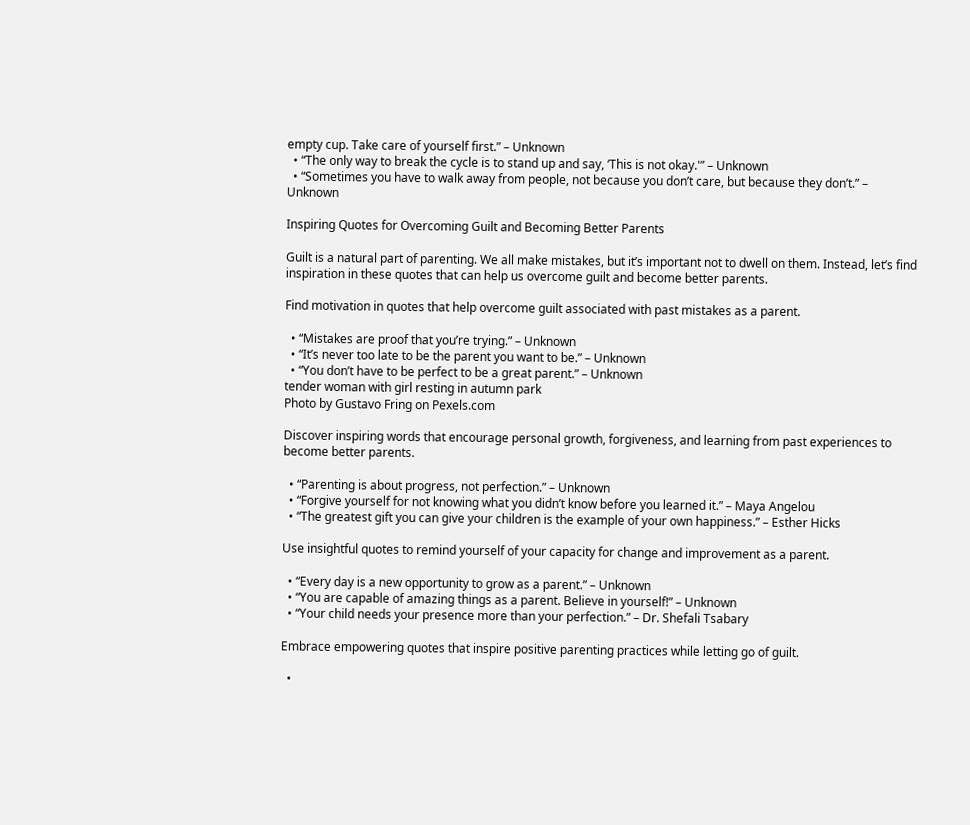empty cup. Take care of yourself first.” – Unknown
  • “The only way to break the cycle is to stand up and say, ‘This is not okay.'” – Unknown
  • “Sometimes you have to walk away from people, not because you don’t care, but because they don’t.” – Unknown

Inspiring Quotes for Overcoming Guilt and Becoming Better Parents

Guilt is a natural part of parenting. We all make mistakes, but it’s important not to dwell on them. Instead, let’s find inspiration in these quotes that can help us overcome guilt and become better parents.

Find motivation in quotes that help overcome guilt associated with past mistakes as a parent.

  • “Mistakes are proof that you’re trying.” – Unknown
  • “It’s never too late to be the parent you want to be.” – Unknown
  • “You don’t have to be perfect to be a great parent.” – Unknown
tender woman with girl resting in autumn park
Photo by Gustavo Fring on Pexels.com

Discover inspiring words that encourage personal growth, forgiveness, and learning from past experiences to become better parents.

  • “Parenting is about progress, not perfection.” – Unknown
  • “Forgive yourself for not knowing what you didn’t know before you learned it.” – Maya Angelou
  • “The greatest gift you can give your children is the example of your own happiness.” – Esther Hicks

Use insightful quotes to remind yourself of your capacity for change and improvement as a parent.

  • “Every day is a new opportunity to grow as a parent.” – Unknown
  • “You are capable of amazing things as a parent. Believe in yourself!” – Unknown
  • “Your child needs your presence more than your perfection.” – Dr. Shefali Tsabary

Embrace empowering quotes that inspire positive parenting practices while letting go of guilt.

  •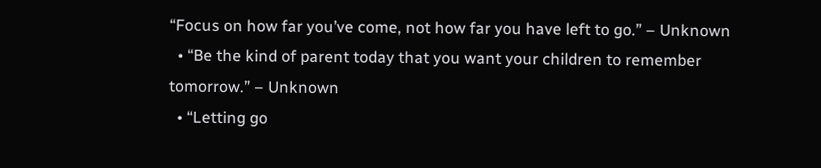“Focus on how far you’ve come, not how far you have left to go.” – Unknown
  • “Be the kind of parent today that you want your children to remember tomorrow.” – Unknown
  • “Letting go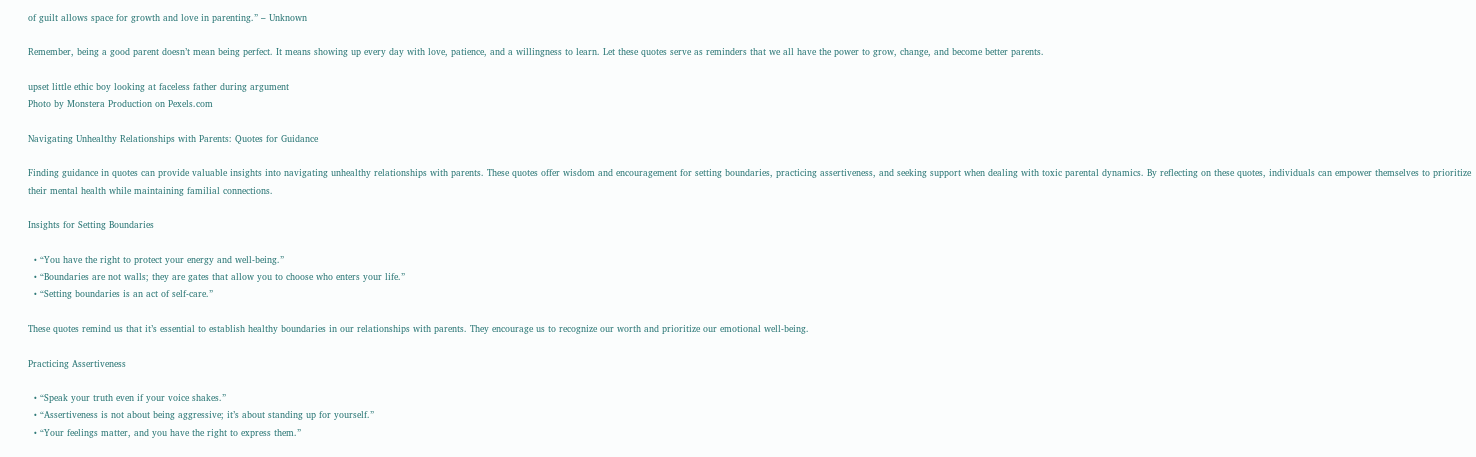of guilt allows space for growth and love in parenting.” – Unknown

Remember, being a good parent doesn’t mean being perfect. It means showing up every day with love, patience, and a willingness to learn. Let these quotes serve as reminders that we all have the power to grow, change, and become better parents.

upset little ethic boy looking at faceless father during argument
Photo by Monstera Production on Pexels.com

Navigating Unhealthy Relationships with Parents: Quotes for Guidance

Finding guidance in quotes can provide valuable insights into navigating unhealthy relationships with parents. These quotes offer wisdom and encouragement for setting boundaries, practicing assertiveness, and seeking support when dealing with toxic parental dynamics. By reflecting on these quotes, individuals can empower themselves to prioritize their mental health while maintaining familial connections.

Insights for Setting Boundaries

  • “You have the right to protect your energy and well-being.”
  • “Boundaries are not walls; they are gates that allow you to choose who enters your life.”
  • “Setting boundaries is an act of self-care.”

These quotes remind us that it’s essential to establish healthy boundaries in our relationships with parents. They encourage us to recognize our worth and prioritize our emotional well-being.

Practicing Assertiveness

  • “Speak your truth even if your voice shakes.”
  • “Assertiveness is not about being aggressive; it’s about standing up for yourself.”
  • “Your feelings matter, and you have the right to express them.”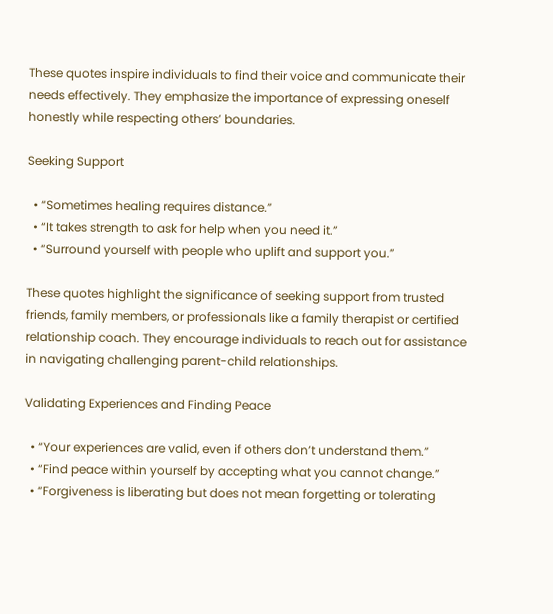These quotes inspire individuals to find their voice and communicate their needs effectively. They emphasize the importance of expressing oneself honestly while respecting others’ boundaries.

Seeking Support

  • “Sometimes healing requires distance.”
  • “It takes strength to ask for help when you need it.”
  • “Surround yourself with people who uplift and support you.”

These quotes highlight the significance of seeking support from trusted friends, family members, or professionals like a family therapist or certified relationship coach. They encourage individuals to reach out for assistance in navigating challenging parent-child relationships.

Validating Experiences and Finding Peace

  • “Your experiences are valid, even if others don’t understand them.”
  • “Find peace within yourself by accepting what you cannot change.”
  • “Forgiveness is liberating but does not mean forgetting or tolerating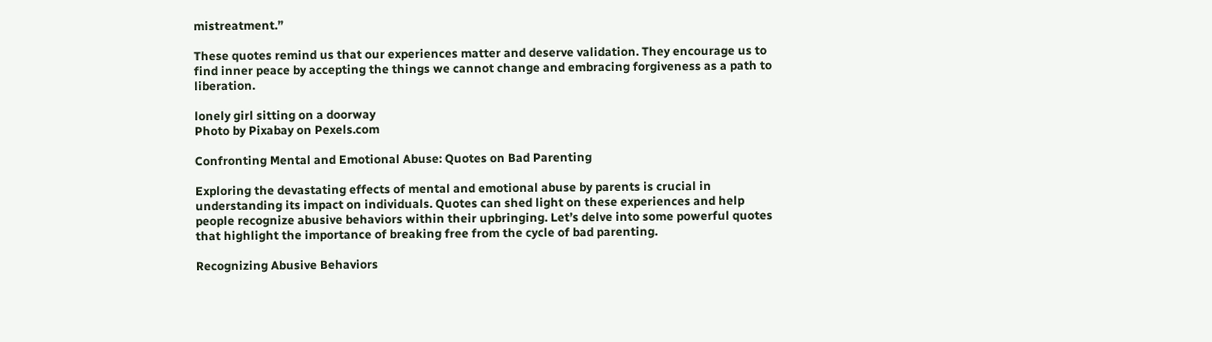mistreatment.”

These quotes remind us that our experiences matter and deserve validation. They encourage us to find inner peace by accepting the things we cannot change and embracing forgiveness as a path to liberation.

lonely girl sitting on a doorway
Photo by Pixabay on Pexels.com

Confronting Mental and Emotional Abuse: Quotes on Bad Parenting

Exploring the devastating effects of mental and emotional abuse by parents is crucial in understanding its impact on individuals. Quotes can shed light on these experiences and help people recognize abusive behaviors within their upbringing. Let’s delve into some powerful quotes that highlight the importance of breaking free from the cycle of bad parenting.

Recognizing Abusive Behaviors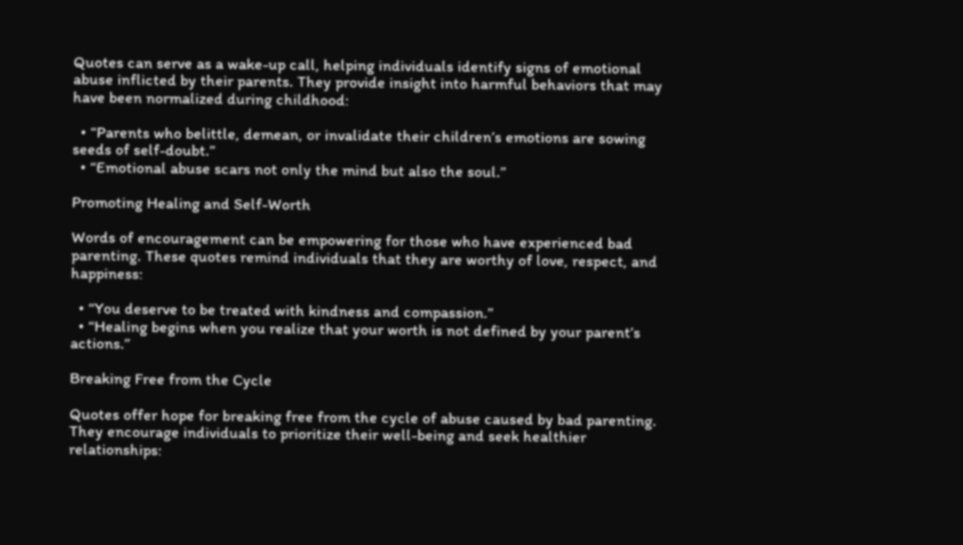Quotes can serve as a wake-up call, helping individuals identify signs of emotional abuse inflicted by their parents. They provide insight into harmful behaviors that may have been normalized during childhood:

  • “Parents who belittle, demean, or invalidate their children’s emotions are sowing seeds of self-doubt.”
  • “Emotional abuse scars not only the mind but also the soul.”

Promoting Healing and Self-Worth

Words of encouragement can be empowering for those who have experienced bad parenting. These quotes remind individuals that they are worthy of love, respect, and happiness:

  • “You deserve to be treated with kindness and compassion.”
  • “Healing begins when you realize that your worth is not defined by your parent’s actions.”

Breaking Free from the Cycle

Quotes offer hope for breaking free from the cycle of abuse caused by bad parenting. They encourage individuals to prioritize their well-being and seek healthier relationships: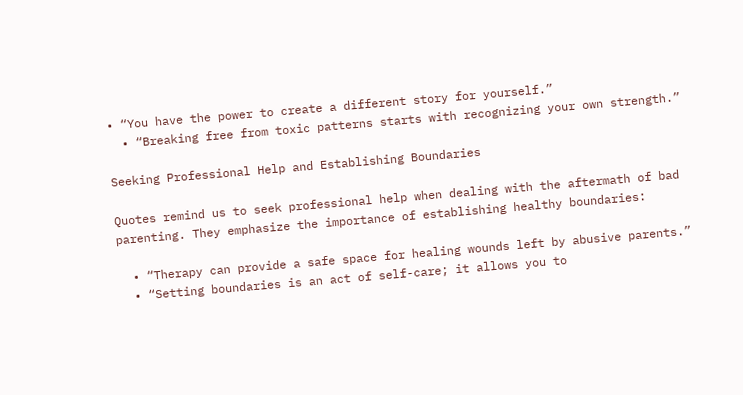• “You have the power to create a different story for yourself.”
  • “Breaking free from toxic patterns starts with recognizing your own strength.”

Seeking Professional Help and Establishing Boundaries

Quotes remind us to seek professional help when dealing with the aftermath of bad parenting. They emphasize the importance of establishing healthy boundaries:

  • “Therapy can provide a safe space for healing wounds left by abusive parents.”
  • “Setting boundaries is an act of self-care; it allows you to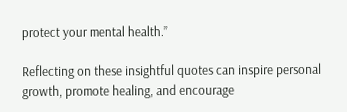protect your mental health.”

Reflecting on these insightful quotes can inspire personal growth, promote healing, and encourage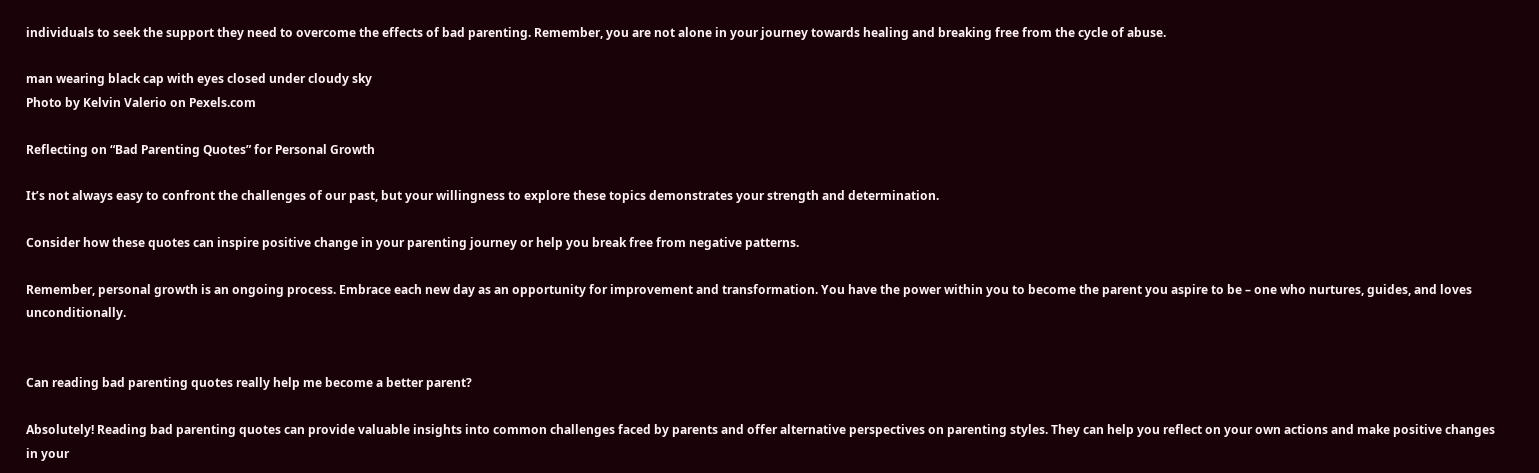individuals to seek the support they need to overcome the effects of bad parenting. Remember, you are not alone in your journey towards healing and breaking free from the cycle of abuse.

man wearing black cap with eyes closed under cloudy sky
Photo by Kelvin Valerio on Pexels.com

Reflecting on “Bad Parenting Quotes” for Personal Growth

It’s not always easy to confront the challenges of our past, but your willingness to explore these topics demonstrates your strength and determination.

Consider how these quotes can inspire positive change in your parenting journey or help you break free from negative patterns.

Remember, personal growth is an ongoing process. Embrace each new day as an opportunity for improvement and transformation. You have the power within you to become the parent you aspire to be – one who nurtures, guides, and loves unconditionally.


Can reading bad parenting quotes really help me become a better parent?

Absolutely! Reading bad parenting quotes can provide valuable insights into common challenges faced by parents and offer alternative perspectives on parenting styles. They can help you reflect on your own actions and make positive changes in your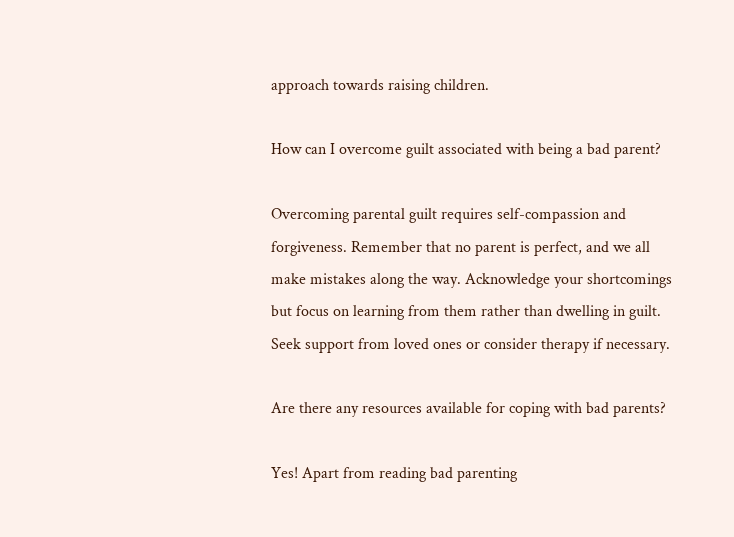approach towards raising children.

How can I overcome guilt associated with being a bad parent?

Overcoming parental guilt requires self-compassion and forgiveness. Remember that no parent is perfect, and we all make mistakes along the way. Acknowledge your shortcomings but focus on learning from them rather than dwelling in guilt. Seek support from loved ones or consider therapy if necessary.

Are there any resources available for coping with bad parents?

Yes! Apart from reading bad parenting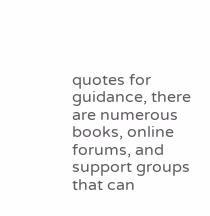quotes for guidance, there are numerous books, online forums, and support groups that can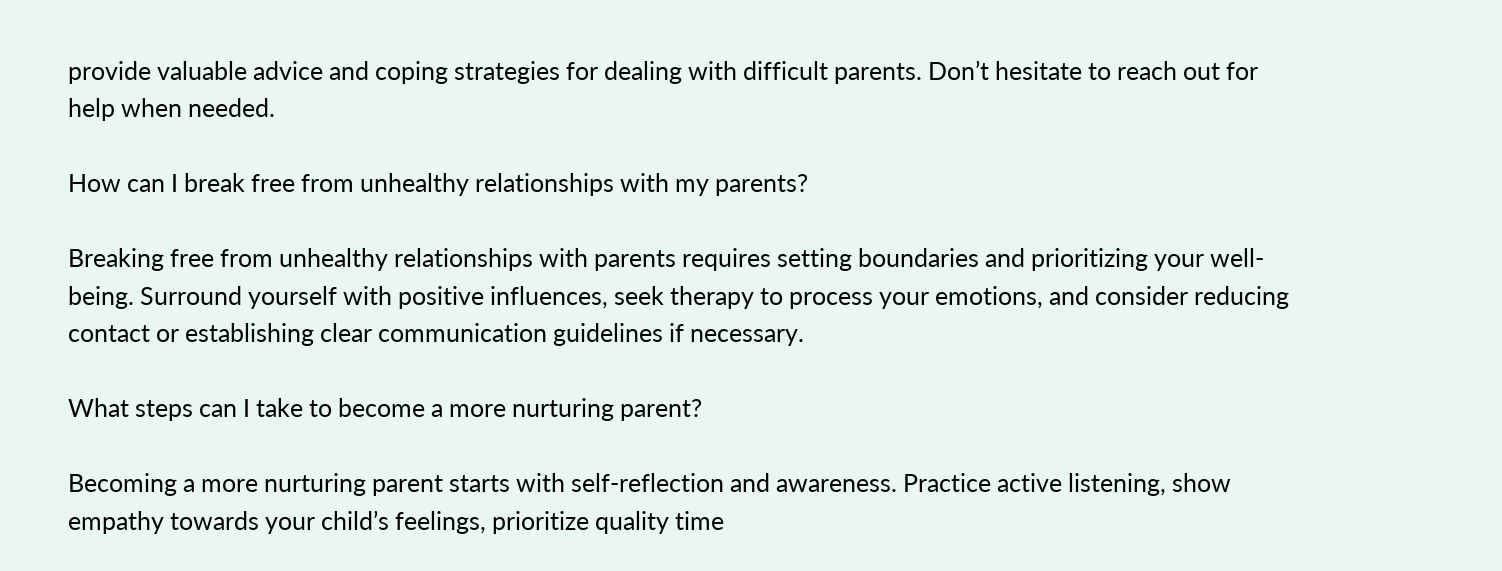provide valuable advice and coping strategies for dealing with difficult parents. Don’t hesitate to reach out for help when needed.

How can I break free from unhealthy relationships with my parents?

Breaking free from unhealthy relationships with parents requires setting boundaries and prioritizing your well-being. Surround yourself with positive influences, seek therapy to process your emotions, and consider reducing contact or establishing clear communication guidelines if necessary.

What steps can I take to become a more nurturing parent?

Becoming a more nurturing parent starts with self-reflection and awareness. Practice active listening, show empathy towards your child’s feelings, prioritize quality time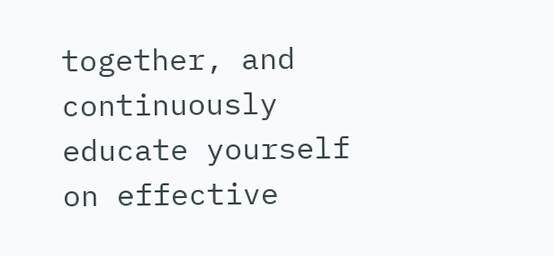together, and continuously educate yourself on effective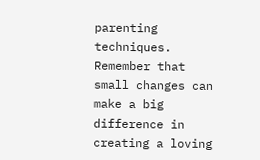parenting techniques. Remember that small changes can make a big difference in creating a loving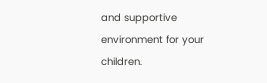and supportive environment for your children.